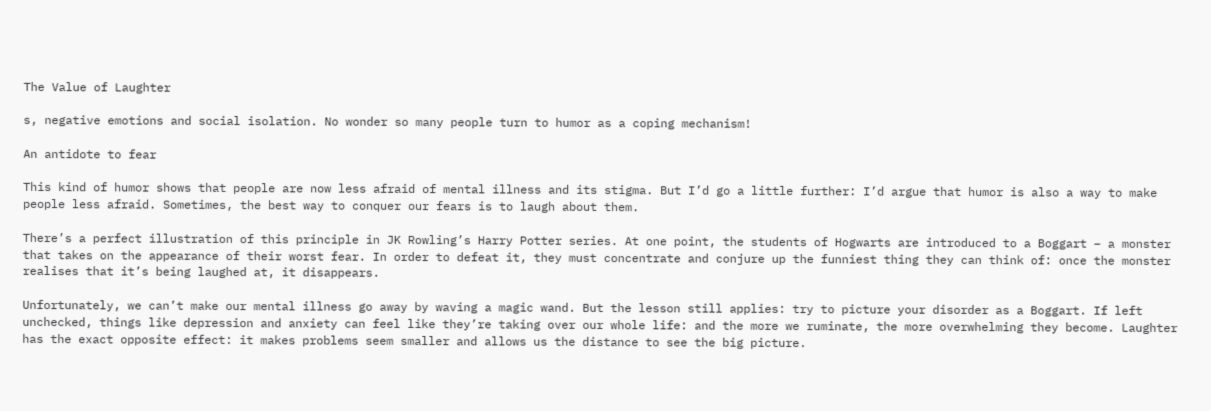The Value of Laughter

s, negative emotions and social isolation. No wonder so many people turn to humor as a coping mechanism!

An antidote to fear

This kind of humor shows that people are now less afraid of mental illness and its stigma. But I’d go a little further: I’d argue that humor is also a way to make people less afraid. Sometimes, the best way to conquer our fears is to laugh about them.

There’s a perfect illustration of this principle in JK Rowling’s Harry Potter series. At one point, the students of Hogwarts are introduced to a Boggart – a monster that takes on the appearance of their worst fear. In order to defeat it, they must concentrate and conjure up the funniest thing they can think of: once the monster realises that it’s being laughed at, it disappears.

Unfortunately, we can’t make our mental illness go away by waving a magic wand. But the lesson still applies: try to picture your disorder as a Boggart. If left unchecked, things like depression and anxiety can feel like they’re taking over our whole life: and the more we ruminate, the more overwhelming they become. Laughter has the exact opposite effect: it makes problems seem smaller and allows us the distance to see the big picture.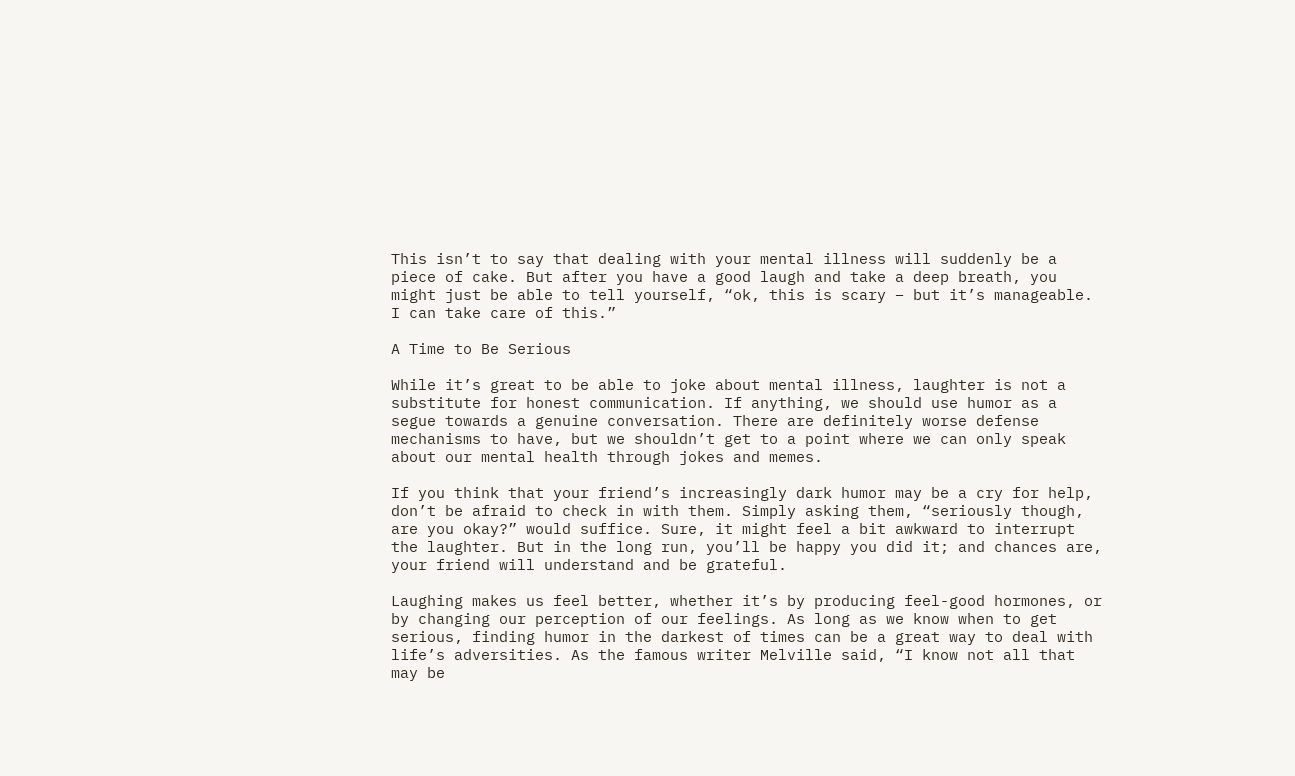This isn’t to say that dealing with your mental illness will suddenly be a piece of cake. But after you have a good laugh and take a deep breath, you might just be able to tell yourself, “ok, this is scary – but it’s manageable. I can take care of this.”

A Time to Be Serious

While it’s great to be able to joke about mental illness, laughter is not a substitute for honest communication. If anything, we should use humor as a segue towards a genuine conversation. There are definitely worse defense mechanisms to have, but we shouldn’t get to a point where we can only speak about our mental health through jokes and memes.

If you think that your friend’s increasingly dark humor may be a cry for help, don’t be afraid to check in with them. Simply asking them, “seriously though, are you okay?” would suffice. Sure, it might feel a bit awkward to interrupt the laughter. But in the long run, you’ll be happy you did it; and chances are, your friend will understand and be grateful.

Laughing makes us feel better, whether it’s by producing feel-good hormones, or by changing our perception of our feelings. As long as we know when to get serious, finding humor in the darkest of times can be a great way to deal with life’s adversities. As the famous writer Melville said, “I know not all that may be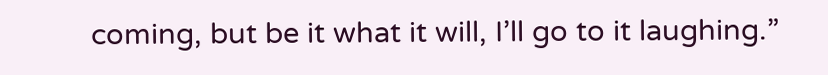coming, but be it what it will, I’ll go to it laughing.”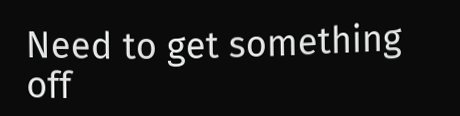Need to get something off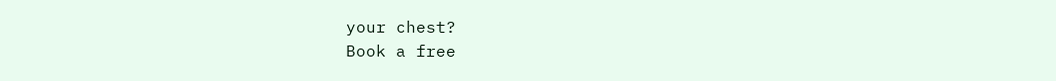your chest?
Book a free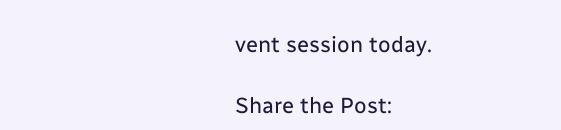vent session today.

Share the Post: